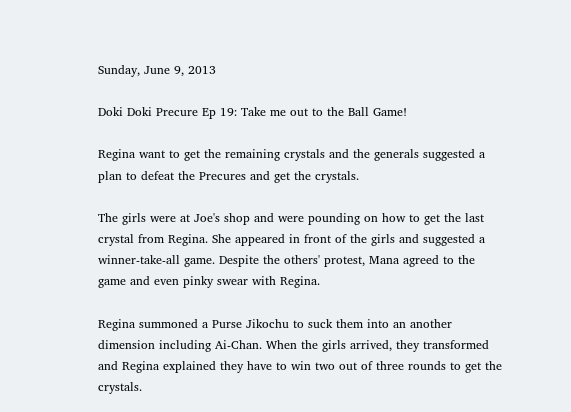Sunday, June 9, 2013

Doki Doki Precure Ep 19: Take me out to the Ball Game!

Regina want to get the remaining crystals and the generals suggested a plan to defeat the Precures and get the crystals.

The girls were at Joe's shop and were pounding on how to get the last crystal from Regina. She appeared in front of the girls and suggested a winner-take-all game. Despite the others' protest, Mana agreed to the game and even pinky swear with Regina.

Regina summoned a Purse Jikochu to suck them into an another dimension including Ai-Chan. When the girls arrived, they transformed and Regina explained they have to win two out of three rounds to get the crystals.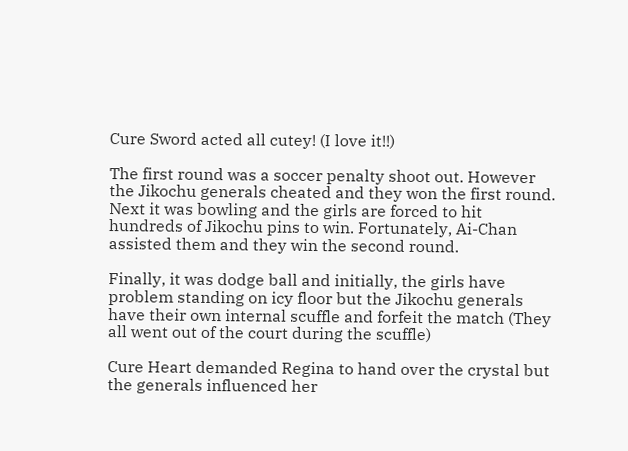Cure Sword acted all cutey! (I love it!!)

The first round was a soccer penalty shoot out. However the Jikochu generals cheated and they won the first round. Next it was bowling and the girls are forced to hit hundreds of Jikochu pins to win. Fortunately, Ai-Chan assisted them and they win the second round.

Finally, it was dodge ball and initially, the girls have problem standing on icy floor but the Jikochu generals have their own internal scuffle and forfeit the match (They all went out of the court during the scuffle)

Cure Heart demanded Regina to hand over the crystal but the generals influenced her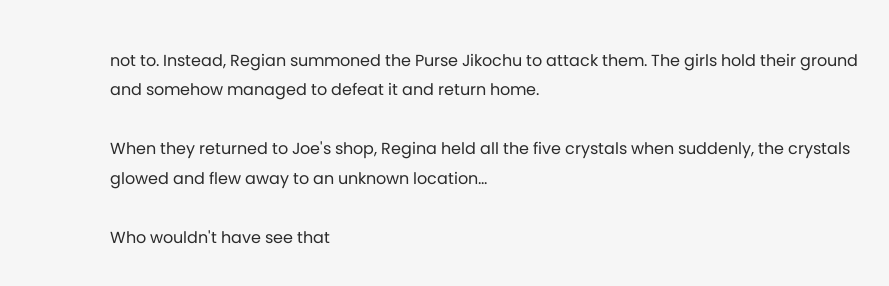not to. Instead, Regian summoned the Purse Jikochu to attack them. The girls hold their ground and somehow managed to defeat it and return home.

When they returned to Joe's shop, Regina held all the five crystals when suddenly, the crystals glowed and flew away to an unknown location...

Who wouldn't have see that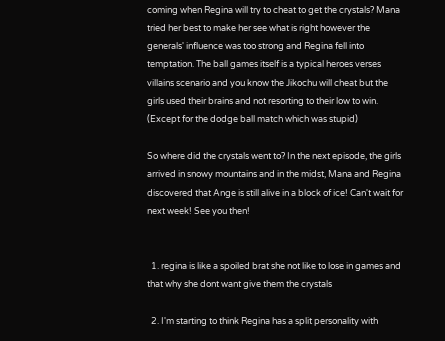coming when Regina will try to cheat to get the crystals? Mana tried her best to make her see what is right however the generals' influence was too strong and Regina fell into temptation. The ball games itself is a typical heroes verses villains scenario and you know the Jikochu will cheat but the girls used their brains and not resorting to their low to win. (Except for the dodge ball match which was stupid)

So where did the crystals went to? In the next episode, the girls arrived in snowy mountains and in the midst, Mana and Regina discovered that Ange is still alive in a block of ice! Can't wait for next week! See you then!


  1. regina is like a spoiled brat she not like to lose in games and that why she dont want give them the crystals

  2. I'm starting to think Regina has a split personality with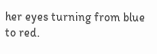her eyes turning from blue to red.